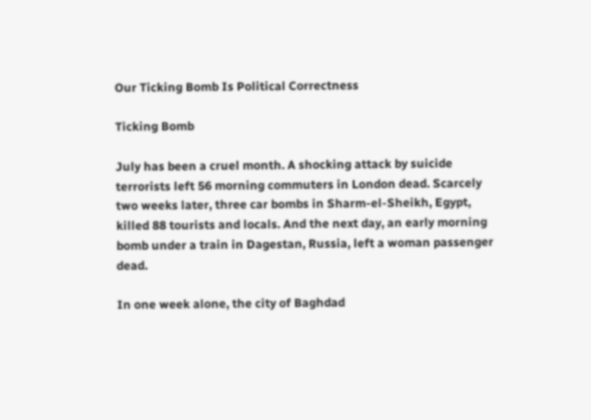Our Ticking Bomb Is Political Correctness

Ticking Bomb

July has been a cruel month. A shocking attack by suicide terrorists left 56 morning commuters in London dead. Scarcely two weeks later, three car bombs in Sharm-el-Sheikh, Egypt, killed 88 tourists and locals. And the next day, an early morning bomb under a train in Dagestan, Russia, left a woman passenger dead.

In one week alone, the city of Baghdad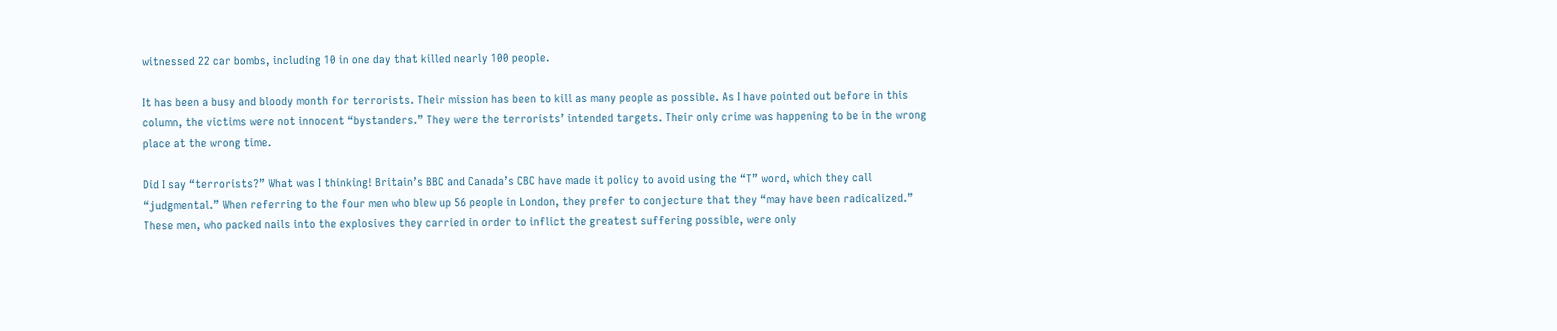witnessed 22 car bombs, including 10 in one day that killed nearly 100 people.

It has been a busy and bloody month for terrorists. Their mission has been to kill as many people as possible. As I have pointed out before in this column, the victims were not innocent “bystanders.” They were the terrorists’ intended targets. Their only crime was happening to be in the wrong place at the wrong time.

Did I say “terrorists?” What was I thinking! Britain’s BBC and Canada’s CBC have made it policy to avoid using the “T” word, which they call “judgmental.” When referring to the four men who blew up 56 people in London, they prefer to conjecture that they “may have been radicalized.” These men, who packed nails into the explosives they carried in order to inflict the greatest suffering possible, were only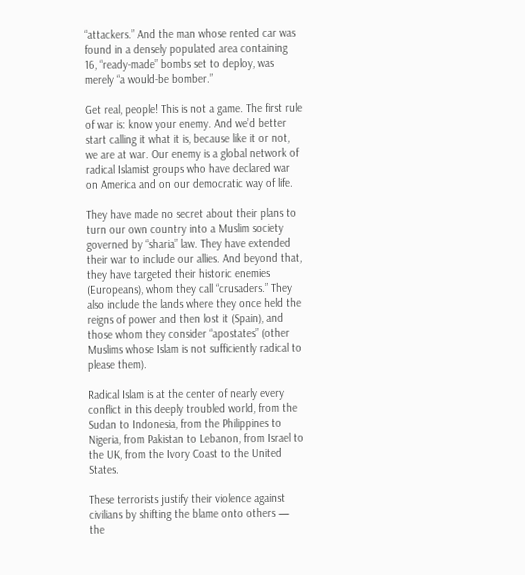“attackers.” And the man whose rented car was found in a densely populated area containing 16, “ready-made” bombs set to deploy, was merely “a would-be bomber.”

Get real, people! This is not a game. The first rule of war is: know your enemy. And we’d better start calling it what it is, because like it or not, we are at war. Our enemy is a global network of radical Islamist groups who have declared war on America and on our democratic way of life.

They have made no secret about their plans to turn our own country into a Muslim society governed by “sharia” law. They have extended their war to include our allies. And beyond that, they have targeted their historic enemies (Europeans), whom they call “crusaders.” They also include the lands where they once held the reigns of power and then lost it (Spain), and those whom they consider “apostates” (other Muslims whose Islam is not sufficiently radical to please them).

Radical Islam is at the center of nearly every conflict in this deeply troubled world, from the Sudan to Indonesia, from the Philippines to Nigeria, from Pakistan to Lebanon, from Israel to the UK, from the Ivory Coast to the United States.

These terrorists justify their violence against civilians by shifting the blame onto others — the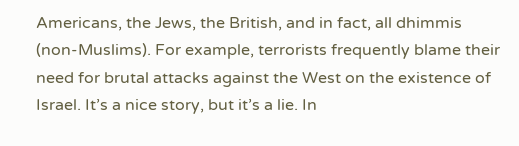Americans, the Jews, the British, and in fact, all dhimmis (non-Muslims). For example, terrorists frequently blame their need for brutal attacks against the West on the existence of Israel. It’s a nice story, but it’s a lie. In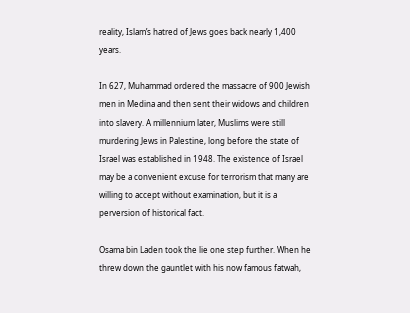reality, Islam’s hatred of Jews goes back nearly 1,400 years.

In 627, Muhammad ordered the massacre of 900 Jewish men in Medina and then sent their widows and children into slavery. A millennium later, Muslims were still murdering Jews in Palestine, long before the state of Israel was established in 1948. The existence of Israel may be a convenient excuse for terrorism that many are willing to accept without examination, but it is a perversion of historical fact.

Osama bin Laden took the lie one step further. When he threw down the gauntlet with his now famous fatwah,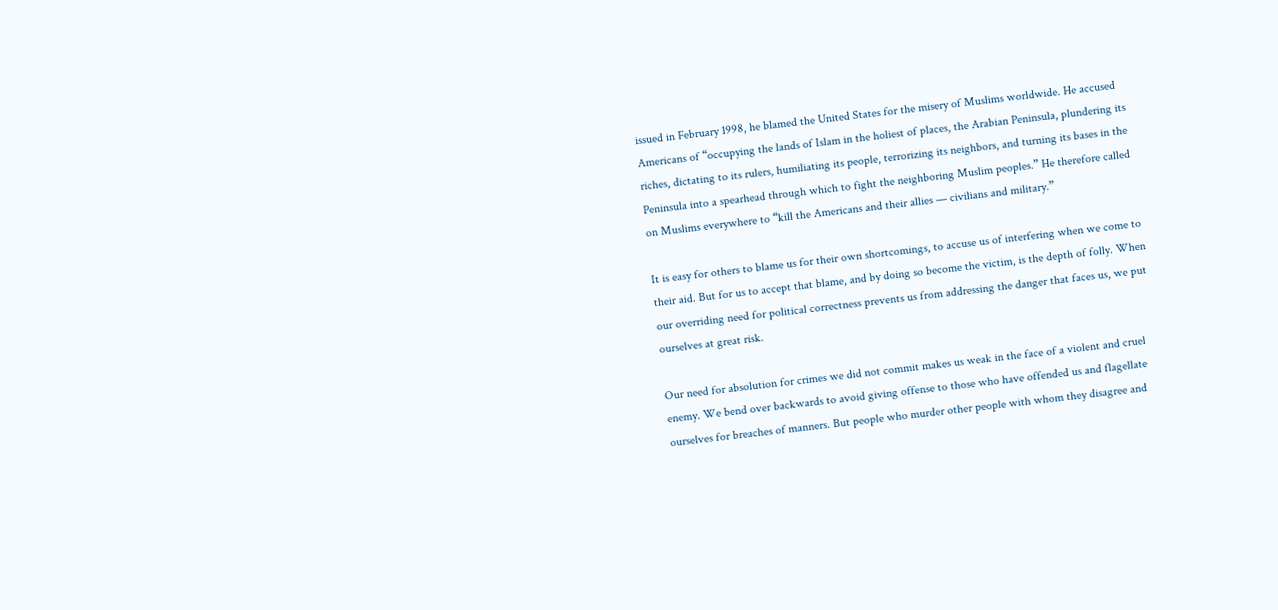issued in February 1998, he blamed the United States for the misery of Muslims worldwide. He accused Americans of “occupying the lands of Islam in the holiest of places, the Arabian Peninsula, plundering its riches, dictating to its rulers, humiliating its people, terrorizing its neighbors, and turning its bases in the Peninsula into a spearhead through which to fight the neighboring Muslim peoples.” He therefore called on Muslims everywhere to “kill the Americans and their allies — civilians and military.”

It is easy for others to blame us for their own shortcomings, to accuse us of interfering when we come to their aid. But for us to accept that blame, and by doing so become the victim, is the depth of folly. When our overriding need for political correctness prevents us from addressing the danger that faces us, we put ourselves at great risk.

Our need for absolution for crimes we did not commit makes us weak in the face of a violent and cruel enemy. We bend over backwards to avoid giving offense to those who have offended us and flagellate ourselves for breaches of manners. But people who murder other people with whom they disagree and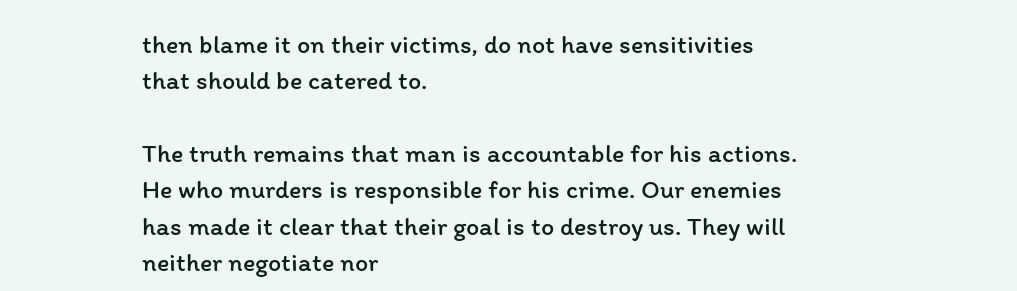then blame it on their victims, do not have sensitivities that should be catered to.

The truth remains that man is accountable for his actions. He who murders is responsible for his crime. Our enemies has made it clear that their goal is to destroy us. They will neither negotiate nor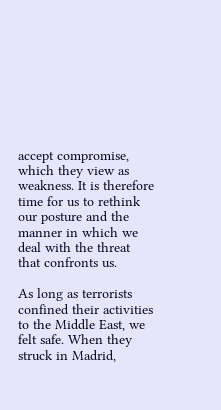accept compromise, which they view as weakness. It is therefore time for us to rethink our posture and the manner in which we deal with the threat that confronts us.

As long as terrorists confined their activities to the Middle East, we felt safe. When they struck in Madrid,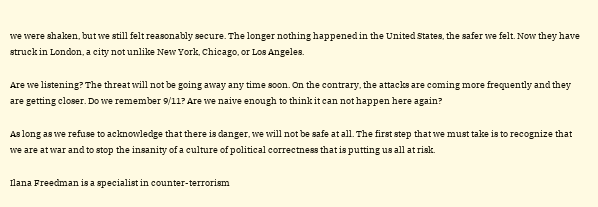we were shaken, but we still felt reasonably secure. The longer nothing happened in the United States, the safer we felt. Now they have struck in London, a city not unlike New York, Chicago, or Los Angeles.

Are we listening? The threat will not be going away any time soon. On the contrary, the attacks are coming more frequently and they are getting closer. Do we remember 9/11? Are we naive enough to think it can not happen here again?

As long as we refuse to acknowledge that there is danger, we will not be safe at all. The first step that we must take is to recognize that we are at war and to stop the insanity of a culture of political correctness that is putting us all at risk.

Ilana Freedman is a specialist in counter-terrorism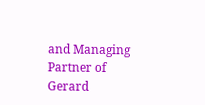and Managing Partner of Gerard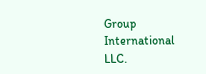Group International LLC.